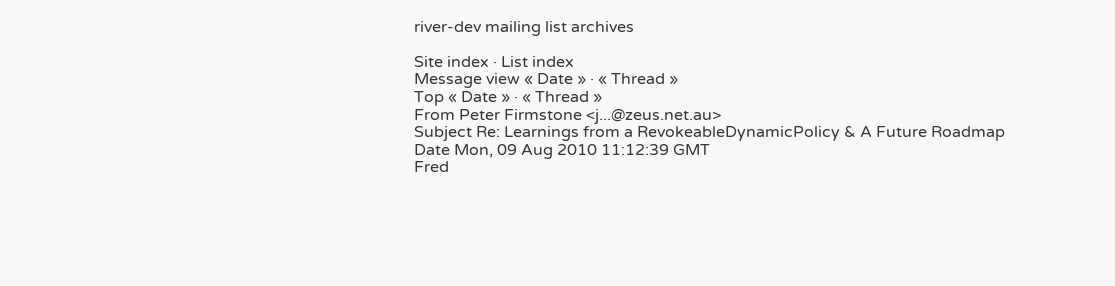river-dev mailing list archives

Site index · List index
Message view « Date » · « Thread »
Top « Date » · « Thread »
From Peter Firmstone <j...@zeus.net.au>
Subject Re: Learnings from a RevokeableDynamicPolicy & A Future Roadmap
Date Mon, 09 Aug 2010 11:12:39 GMT
Fred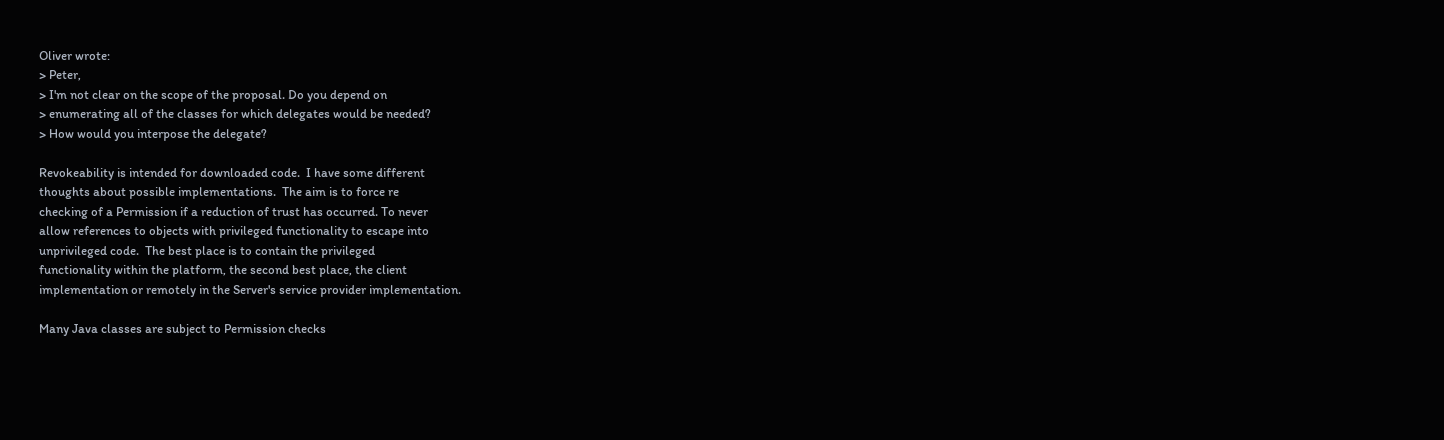Oliver wrote:
> Peter,
> I'm not clear on the scope of the proposal. Do you depend on
> enumerating all of the classes for which delegates would be needed?
> How would you interpose the delegate?

Revokeability is intended for downloaded code.  I have some different
thoughts about possible implementations.  The aim is to force re
checking of a Permission if a reduction of trust has occurred. To never
allow references to objects with privileged functionality to escape into
unprivileged code.  The best place is to contain the privileged
functionality within the platform, the second best place, the client
implementation or remotely in the Server's service provider implementation.

Many Java classes are subject to Permission checks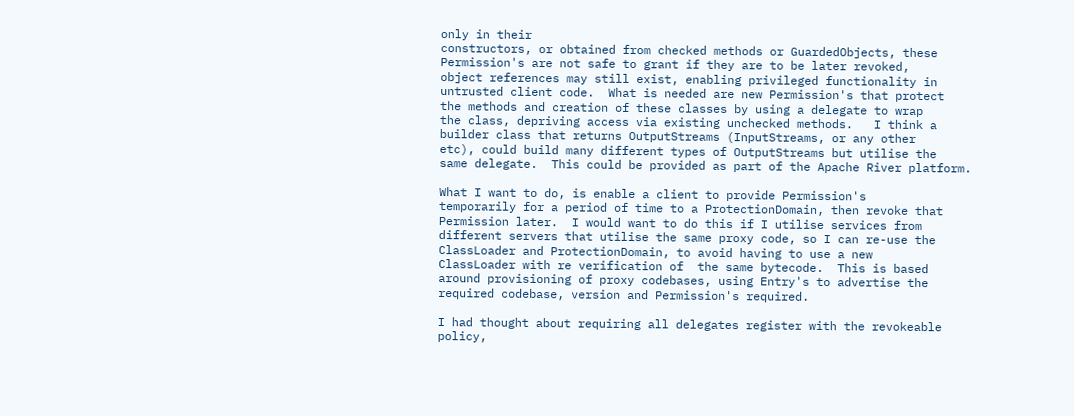only in their
constructors, or obtained from checked methods or GuardedObjects, these
Permission's are not safe to grant if they are to be later revoked,
object references may still exist, enabling privileged functionality in
untrusted client code.  What is needed are new Permission's that protect
the methods and creation of these classes by using a delegate to wrap
the class, depriving access via existing unchecked methods.   I think a
builder class that returns OutputStreams (InputStreams, or any other
etc), could build many different types of OutputStreams but utilise the
same delegate.  This could be provided as part of the Apache River platform.

What I want to do, is enable a client to provide Permission's
temporarily for a period of time to a ProtectionDomain, then revoke that
Permission later.  I would want to do this if I utilise services from
different servers that utilise the same proxy code, so I can re-use the
ClassLoader and ProtectionDomain, to avoid having to use a new
ClassLoader with re verification of  the same bytecode.  This is based
around provisioning of proxy codebases, using Entry's to advertise the
required codebase, version and Permission's required.

I had thought about requiring all delegates register with the revokeable
policy,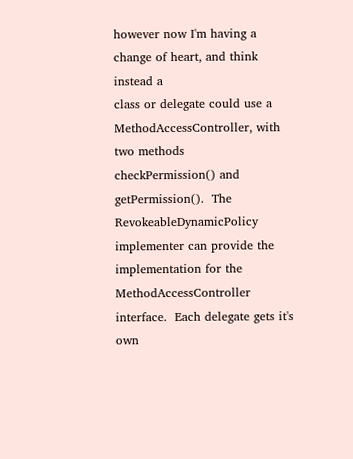however now I'm having a change of heart, and think instead a
class or delegate could use a MethodAccessController, with two methods
checkPermission() and getPermission().  The RevokeableDynamicPolicy
implementer can provide the implementation for the
MethodAccessController interface.  Each delegate gets it's own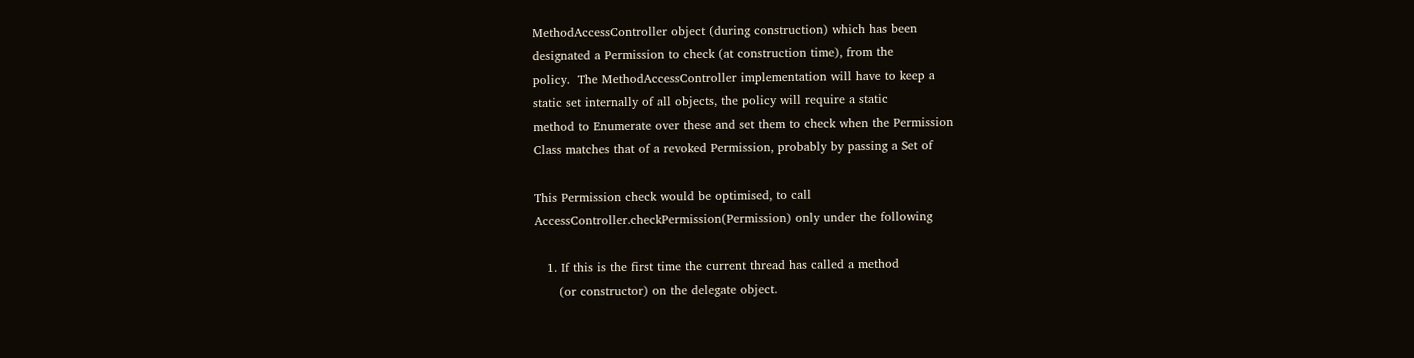MethodAccessController object (during construction) which has been
designated a Permission to check (at construction time), from the
policy.  The MethodAccessController implementation will have to keep a
static set internally of all objects, the policy will require a static
method to Enumerate over these and set them to check when the Permission
Class matches that of a revoked Permission, probably by passing a Set of

This Permission check would be optimised, to call
AccessController.checkPermission(Permission) only under the following

   1. If this is the first time the current thread has called a method
      (or constructor) on the delegate object.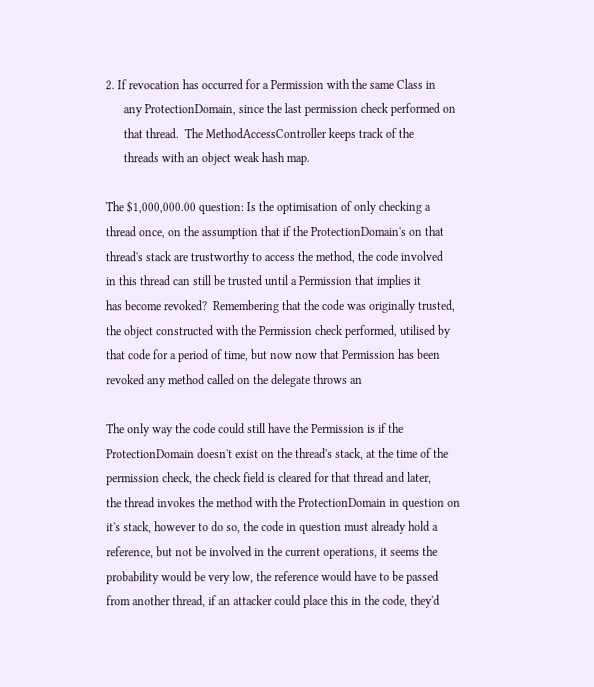2. If revocation has occurred for a Permission with the same Class in
      any ProtectionDomain, since the last permission check performed on
      that thread.  The MethodAccessController keeps track of the
      threads with an object weak hash map.

The $1,000,000.00 question: Is the optimisation of only checking a
thread once, on the assumption that if the ProtectionDomain's on that
thread's stack are trustworthy to access the method, the code involved
in this thread can still be trusted until a Permission that implies it
has become revoked?  Remembering that the code was originally trusted,
the object constructed with the Permission check performed, utilised by
that code for a period of time, but now now that Permission has been
revoked any method called on the delegate throws an

The only way the code could still have the Permission is if the
ProtectionDomain doesn't exist on the thread's stack, at the time of the
permission check, the check field is cleared for that thread and later,
the thread invokes the method with the ProtectionDomain in question on
it's stack, however to do so, the code in question must already hold a
reference, but not be involved in the current operations, it seems the
probability would be very low, the reference would have to be passed
from another thread, if an attacker could place this in the code, they'd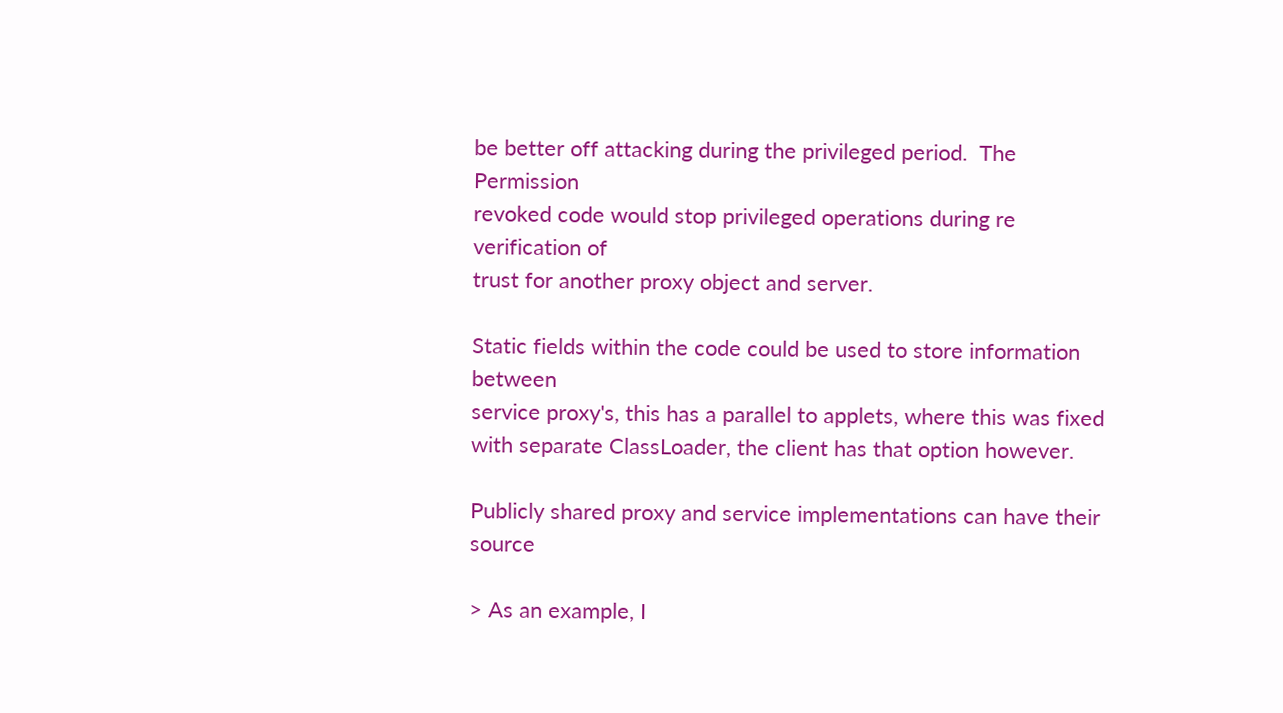be better off attacking during the privileged period.  The Permission
revoked code would stop privileged operations during re verification of
trust for another proxy object and server.

Static fields within the code could be used to store information between
service proxy's, this has a parallel to applets, where this was fixed
with separate ClassLoader, the client has that option however.

Publicly shared proxy and service implementations can have their source

> As an example, I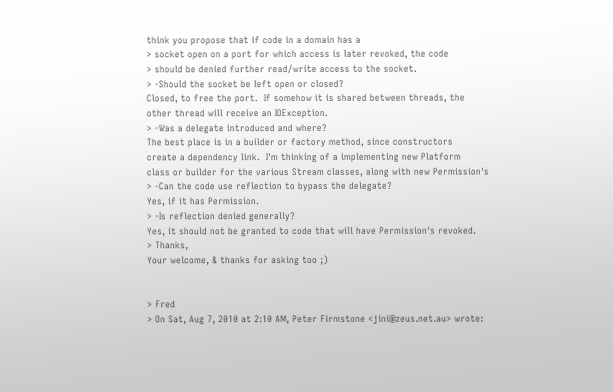think you propose that if code in a domain has a
> socket open on a port for which access is later revoked, the code
> should be denied further read/write access to the socket.
> -Should the socket be left open or closed?
Closed, to free the port.  If somehow it is shared between threads, the
other thread will receive an IOException.
> -Was a delegate introduced and where?
The best place is in a builder or factory method, since constructors
create a dependency link.  I'm thinking of a implementing new Platform
class or builder for the various Stream classes, along with new Permission's
> -Can the code use reflection to bypass the delegate?
Yes, if it has Permission.
> -Is reflection denied generally?
Yes, it should not be granted to code that will have Permission's revoked.
> Thanks,
Your welcome, & thanks for asking too ;)


> Fred
> On Sat, Aug 7, 2010 at 2:10 AM, Peter Firmstone <jini@zeus.net.au> wrote: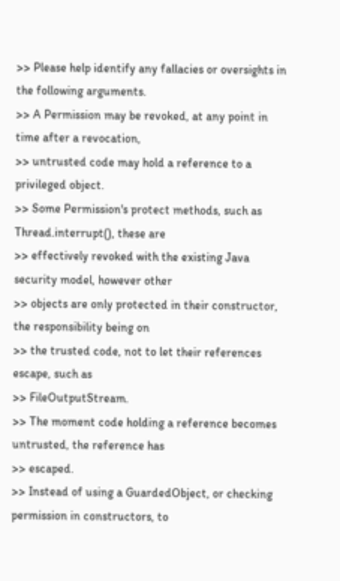>> Please help identify any fallacies or oversights in the following arguments.
>> A Permission may be revoked, at any point in time after a revocation,
>> untrusted code may hold a reference to a privileged object.
>> Some Permission's protect methods, such as Thread.interrupt(), these are
>> effectively revoked with the existing Java security model, however other
>> objects are only protected in their constructor, the responsibility being on
>> the trusted code, not to let their references escape, such as
>> FileOutputStream.
>> The moment code holding a reference becomes untrusted, the reference has
>> escaped.
>> Instead of using a GuardedObject, or checking permission in constructors, to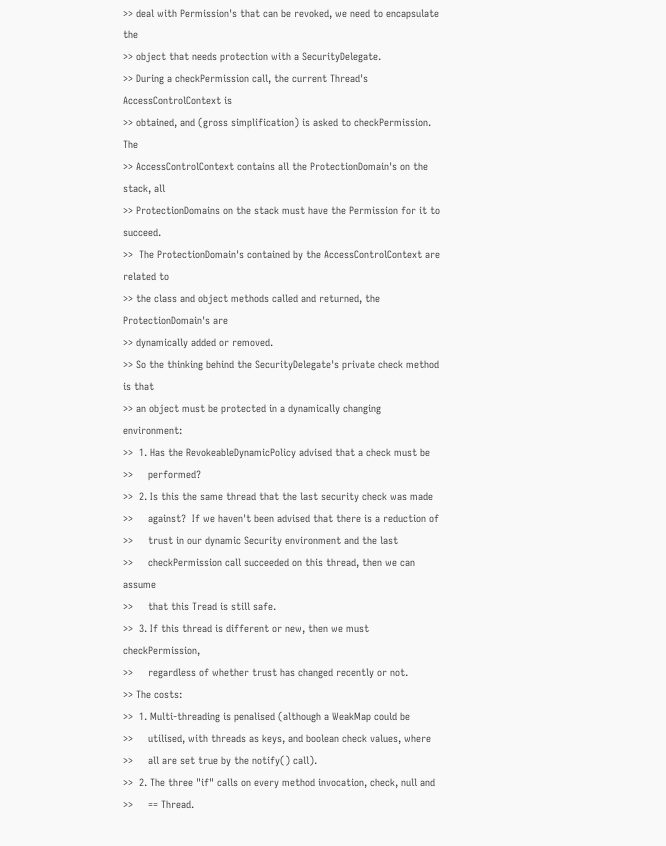>> deal with Permission's that can be revoked, we need to encapsulate the
>> object that needs protection with a SecurityDelegate.
>> During a checkPermission call, the current Thread's AccessControlContext is
>> obtained, and (gross simplification) is asked to checkPermission.  The
>> AccessControlContext contains all the ProtectionDomain's on the stack, all
>> ProtectionDomains on the stack must have the Permission for it to succeed.
>>  The ProtectionDomain's contained by the AccessControlContext are related to
>> the class and object methods called and returned, the ProtectionDomain's are
>> dynamically added or removed.
>> So the thinking behind the SecurityDelegate's private check method is that
>> an object must be protected in a dynamically changing environment:
>>  1. Has the RevokeableDynamicPolicy advised that a check must be
>>     performed?
>>  2. Is this the same thread that the last security check was made
>>     against?  If we haven't been advised that there is a reduction of
>>     trust in our dynamic Security environment and the last
>>     checkPermission call succeeded on this thread, then we can assume
>>     that this Tread is still safe.
>>  3. If this thread is different or new, then we must checkPermission,
>>     regardless of whether trust has changed recently or not.
>> The costs:
>>  1. Multi-threading is penalised (although a WeakMap could be
>>     utilised, with threads as keys, and boolean check values, where
>>     all are set true by the notify() call).
>>  2. The three "if" calls on every method invocation, check, null and
>>     == Thread.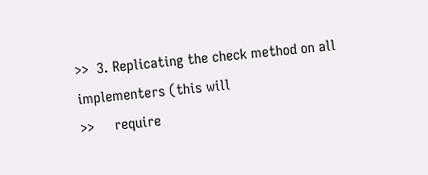>>  3. Replicating the check method on all implementers (this will
>>     require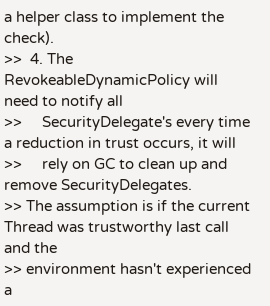a helper class to implement the check).
>>  4. The RevokeableDynamicPolicy will need to notify all
>>     SecurityDelegate's every time a reduction in trust occurs, it will
>>     rely on GC to clean up and remove SecurityDelegates.
>> The assumption is if the current Thread was trustworthy last call and the
>> environment hasn't experienced a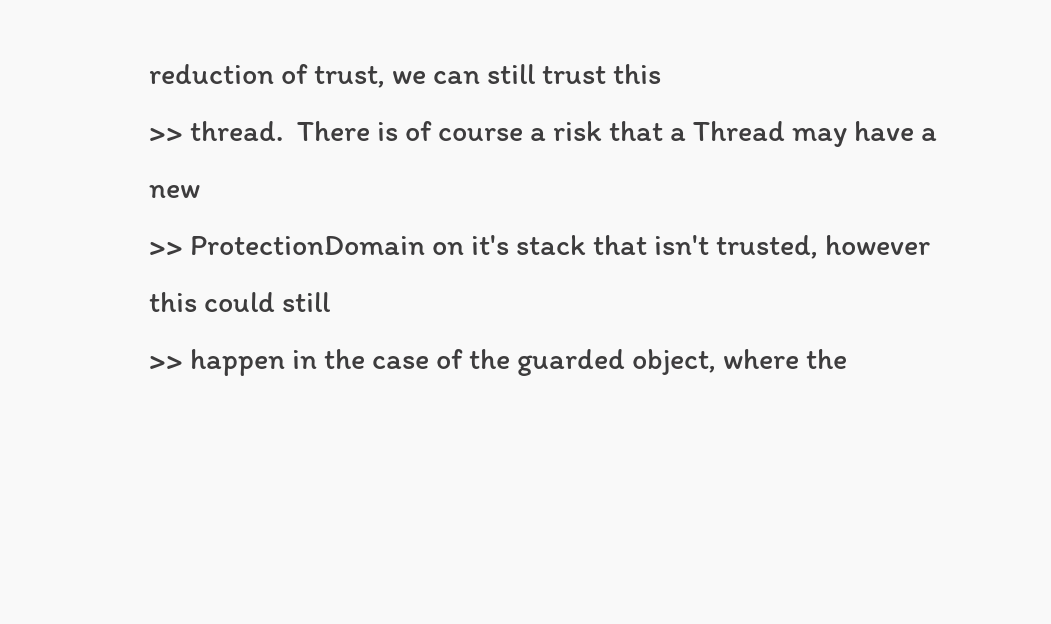reduction of trust, we can still trust this
>> thread.  There is of course a risk that a Thread may have a new
>> ProtectionDomain on it's stack that isn't trusted, however this could still
>> happen in the case of the guarded object, where the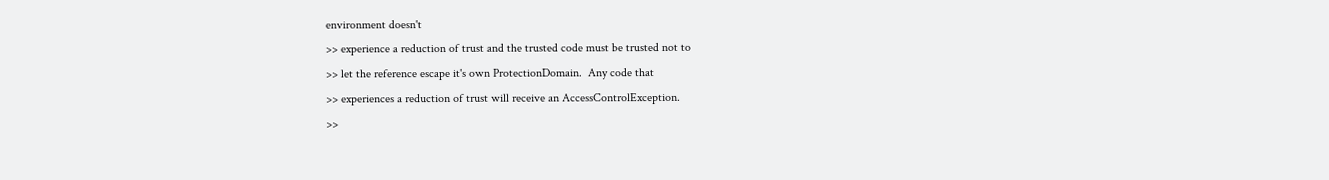environment doesn't
>> experience a reduction of trust and the trusted code must be trusted not to
>> let the reference escape it's own ProtectionDomain.  Any code that
>> experiences a reduction of trust will receive an AccessControlException.
>>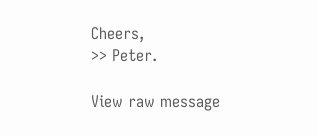Cheers,
>> Peter.

View raw message